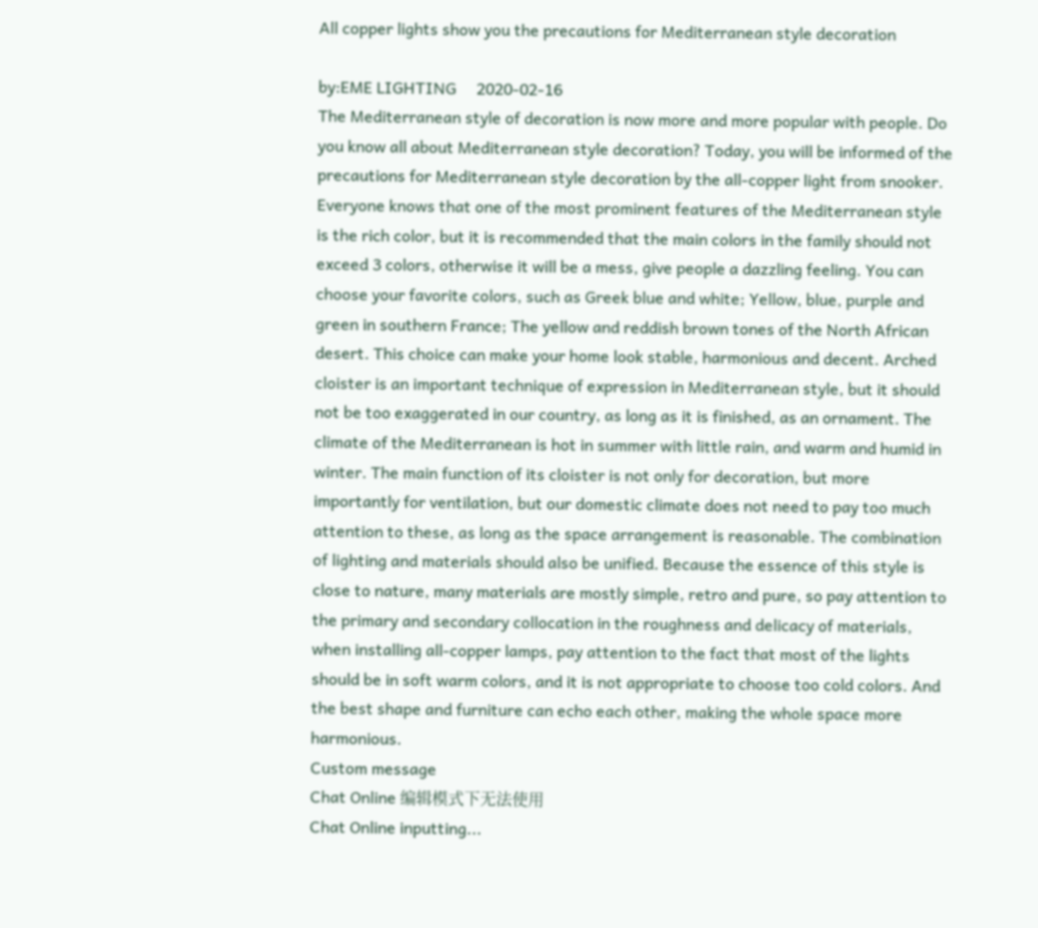All copper lights show you the precautions for Mediterranean style decoration

by:EME LIGHTING     2020-02-16
The Mediterranean style of decoration is now more and more popular with people. Do you know all about Mediterranean style decoration? Today, you will be informed of the precautions for Mediterranean style decoration by the all-copper light from snooker. Everyone knows that one of the most prominent features of the Mediterranean style is the rich color, but it is recommended that the main colors in the family should not exceed 3 colors, otherwise it will be a mess, give people a dazzling feeling. You can choose your favorite colors, such as Greek blue and white; Yellow, blue, purple and green in southern France; The yellow and reddish brown tones of the North African desert. This choice can make your home look stable, harmonious and decent. Arched cloister is an important technique of expression in Mediterranean style, but it should not be too exaggerated in our country, as long as it is finished, as an ornament. The climate of the Mediterranean is hot in summer with little rain, and warm and humid in winter. The main function of its cloister is not only for decoration, but more importantly for ventilation, but our domestic climate does not need to pay too much attention to these, as long as the space arrangement is reasonable. The combination of lighting and materials should also be unified. Because the essence of this style is close to nature, many materials are mostly simple, retro and pure, so pay attention to the primary and secondary collocation in the roughness and delicacy of materials, when installing all-copper lamps, pay attention to the fact that most of the lights should be in soft warm colors, and it is not appropriate to choose too cold colors. And the best shape and furniture can echo each other, making the whole space more harmonious.
Custom message
Chat Online 编辑模式下无法使用
Chat Online inputting...